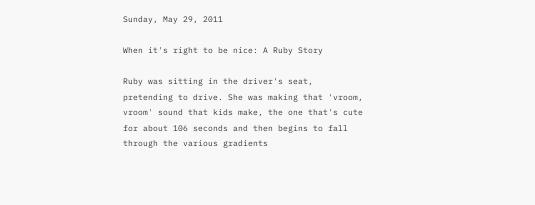Sunday, May 29, 2011

When it's right to be nice: A Ruby Story

Ruby was sitting in the driver's seat, pretending to drive. She was making that 'vroom, vroom' sound that kids make, the one that's cute for about 106 seconds and then begins to fall through the various gradients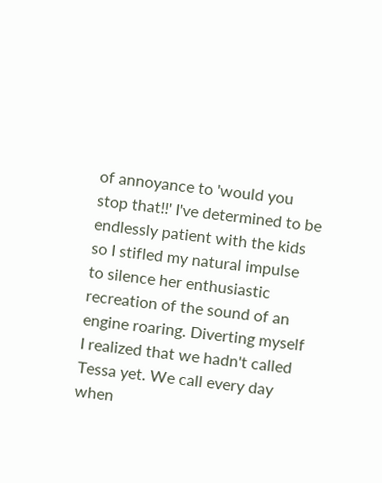of annoyance to 'would you stop that!!' I've determined to be endlessly patient with the kids so I stifled my natural impulse to silence her enthusiastic recreation of the sound of an engine roaring. Diverting myself I realized that we hadn't called Tessa yet. We call every day when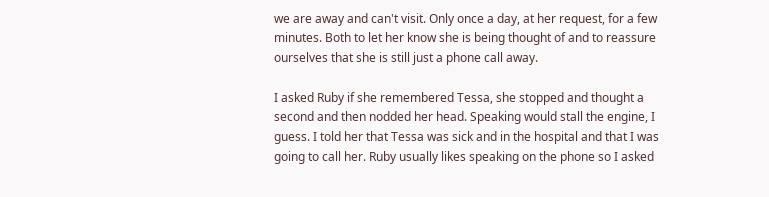we are away and can't visit. Only once a day, at her request, for a few minutes. Both to let her know she is being thought of and to reassure ourselves that she is still just a phone call away.

I asked Ruby if she remembered Tessa, she stopped and thought a second and then nodded her head. Speaking would stall the engine, I guess. I told her that Tessa was sick and in the hospital and that I was going to call her. Ruby usually likes speaking on the phone so I asked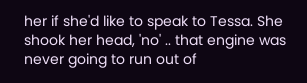her if she'd like to speak to Tessa. She shook her head, 'no' .. that engine was never going to run out of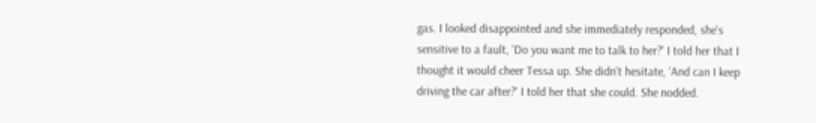gas. I looked disappointed and she immediately responded, she's sensitive to a fault, 'Do you want me to talk to her?' I told her that I thought it would cheer Tessa up. She didn't hesitate, 'And can I keep driving the car after?' I told her that she could. She nodded.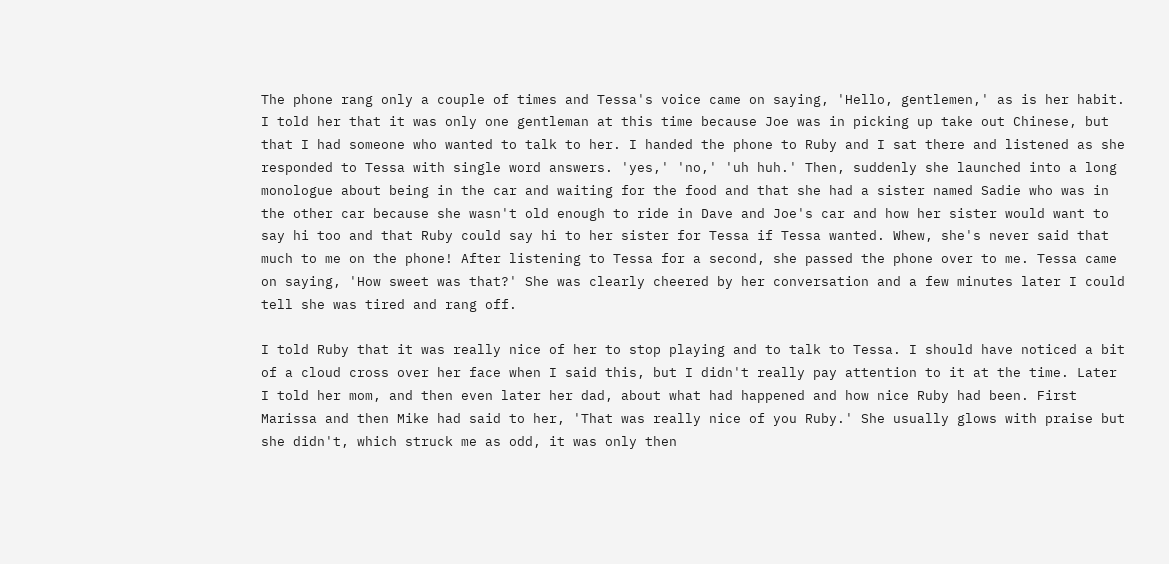The phone rang only a couple of times and Tessa's voice came on saying, 'Hello, gentlemen,' as is her habit. I told her that it was only one gentleman at this time because Joe was in picking up take out Chinese, but that I had someone who wanted to talk to her. I handed the phone to Ruby and I sat there and listened as she responded to Tessa with single word answers. 'yes,' 'no,' 'uh huh.' Then, suddenly she launched into a long monologue about being in the car and waiting for the food and that she had a sister named Sadie who was in the other car because she wasn't old enough to ride in Dave and Joe's car and how her sister would want to say hi too and that Ruby could say hi to her sister for Tessa if Tessa wanted. Whew, she's never said that much to me on the phone! After listening to Tessa for a second, she passed the phone over to me. Tessa came on saying, 'How sweet was that?' She was clearly cheered by her conversation and a few minutes later I could tell she was tired and rang off.

I told Ruby that it was really nice of her to stop playing and to talk to Tessa. I should have noticed a bit of a cloud cross over her face when I said this, but I didn't really pay attention to it at the time. Later I told her mom, and then even later her dad, about what had happened and how nice Ruby had been. First Marissa and then Mike had said to her, 'That was really nice of you Ruby.' She usually glows with praise but she didn't, which struck me as odd, it was only then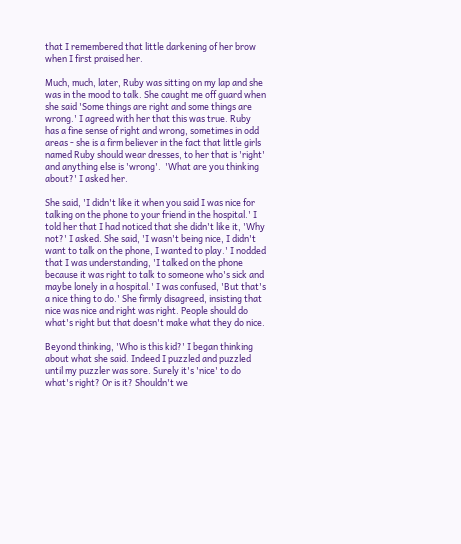that I remembered that little darkening of her brow when I first praised her.

Much, much, later, Ruby was sitting on my lap and she was in the mood to talk. She caught me off guard when she said 'Some things are right and some things are wrong.' I agreed with her that this was true. Ruby has a fine sense of right and wrong, sometimes in odd areas - she is a firm believer in the fact that little girls named Ruby should wear dresses, to her that is 'right' and anything else is 'wrong'.  'What are you thinking about?' I asked her.

She said, 'I didn't like it when you said I was nice for talking on the phone to your friend in the hospital.' I told her that I had noticed that she didn't like it, 'Why not?' I asked. She said, 'I wasn't being nice, I didn't want to talk on the phone, I wanted to play.' I nodded that I was understanding, 'I talked on the phone because it was right to talk to someone who's sick and maybe lonely in a hospital.' I was confused, 'But that's a nice thing to do.' She firmly disagreed, insisting that nice was nice and right was right. People should do what's right but that doesn't make what they do nice.

Beyond thinking, 'Who is this kid?' I began thinking about what she said. Indeed I puzzled and puzzled until my puzzler was sore. Surely it's 'nice' to do what's right? Or is it? Shouldn't we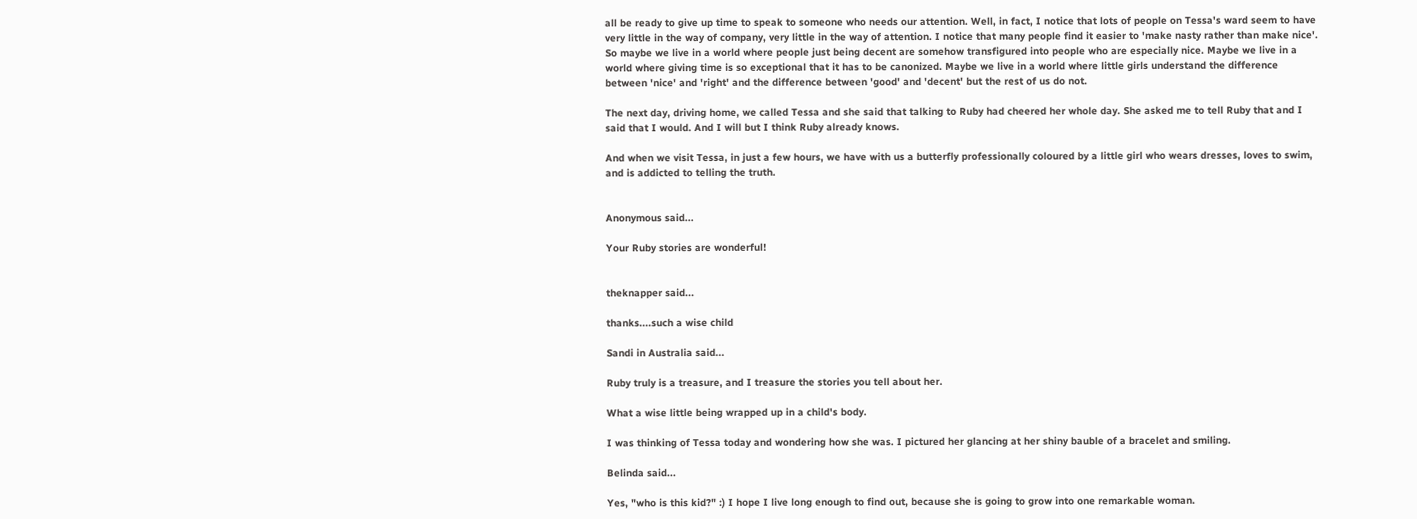all be ready to give up time to speak to someone who needs our attention. Well, in fact, I notice that lots of people on Tessa's ward seem to have very little in the way of company, very little in the way of attention. I notice that many people find it easier to 'make nasty rather than make nice'. So maybe we live in a world where people just being decent are somehow transfigured into people who are especially nice. Maybe we live in a world where giving time is so exceptional that it has to be canonized. Maybe we live in a world where little girls understand the difference between 'nice' and 'right' and the difference between 'good' and 'decent' but the rest of us do not.

The next day, driving home, we called Tessa and she said that talking to Ruby had cheered her whole day. She asked me to tell Ruby that and I said that I would. And I will but I think Ruby already knows.

And when we visit Tessa, in just a few hours, we have with us a butterfly professionally coloured by a little girl who wears dresses, loves to swim, and is addicted to telling the truth.


Anonymous said...

Your Ruby stories are wonderful!


theknapper said...

thanks....such a wise child

Sandi in Australia said...

Ruby truly is a treasure, and I treasure the stories you tell about her.

What a wise little being wrapped up in a child's body.

I was thinking of Tessa today and wondering how she was. I pictured her glancing at her shiny bauble of a bracelet and smiling.

Belinda said...

Yes, "who is this kid?" :) I hope I live long enough to find out, because she is going to grow into one remarkable woman.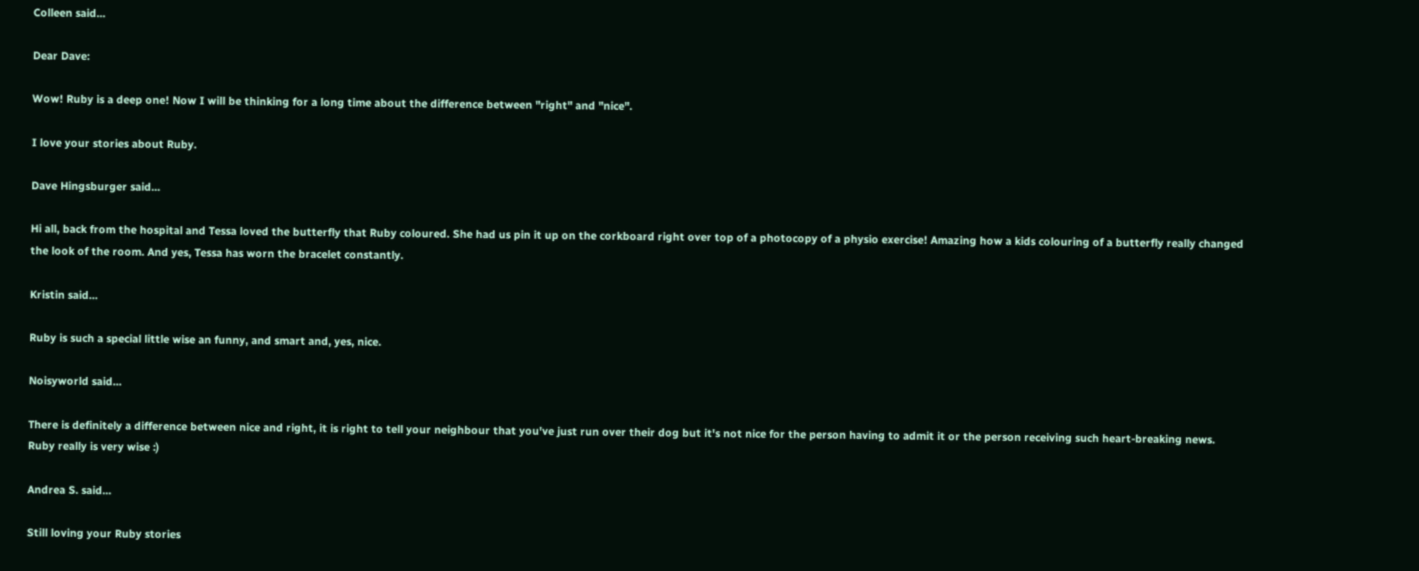Colleen said...

Dear Dave:

Wow! Ruby is a deep one! Now I will be thinking for a long time about the difference between "right" and "nice".

I love your stories about Ruby.

Dave Hingsburger said...

Hi all, back from the hospital and Tessa loved the butterfly that Ruby coloured. She had us pin it up on the corkboard right over top of a photocopy of a physio exercise! Amazing how a kids colouring of a butterfly really changed the look of the room. And yes, Tessa has worn the bracelet constantly.

Kristin said...

Ruby is such a special little wise an funny, and smart and, yes, nice.

Noisyworld said...

There is definitely a difference between nice and right, it is right to tell your neighbour that you've just run over their dog but it's not nice for the person having to admit it or the person receiving such heart-breaking news.
Ruby really is very wise :)

Andrea S. said...

Still loving your Ruby stories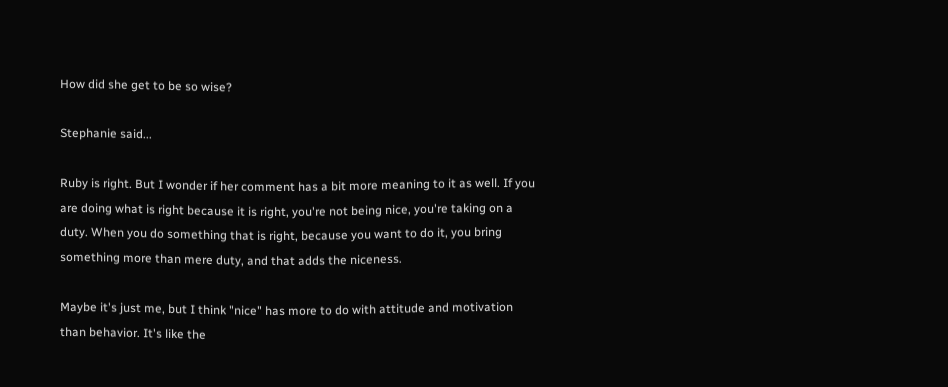How did she get to be so wise?

Stephanie said...

Ruby is right. But I wonder if her comment has a bit more meaning to it as well. If you are doing what is right because it is right, you're not being nice, you're taking on a duty. When you do something that is right, because you want to do it, you bring something more than mere duty, and that adds the niceness.

Maybe it's just me, but I think "nice" has more to do with attitude and motivation than behavior. It's like the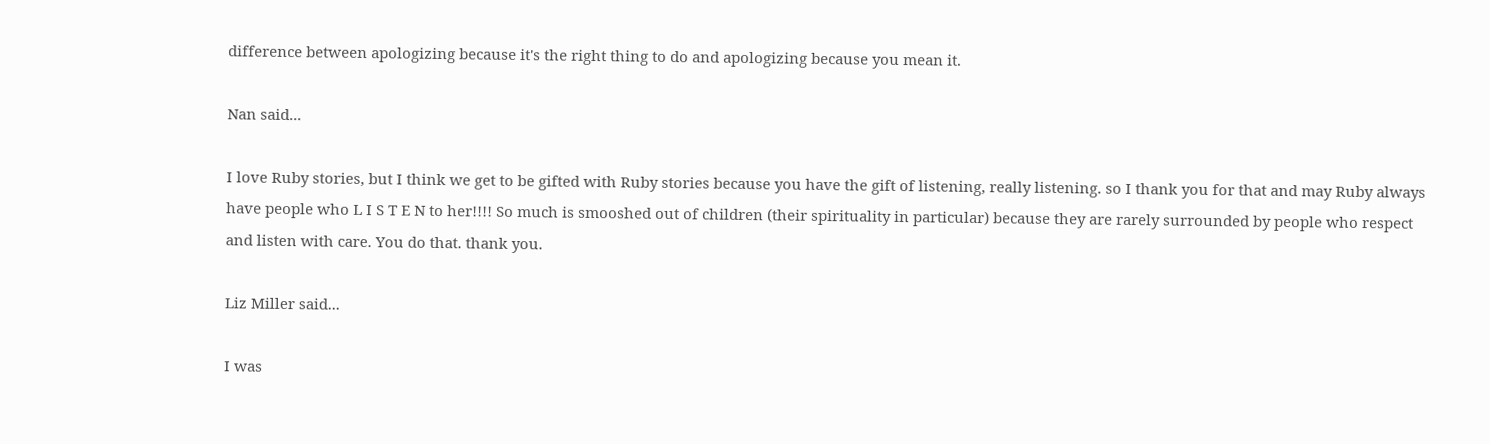difference between apologizing because it's the right thing to do and apologizing because you mean it.

Nan said...

I love Ruby stories, but I think we get to be gifted with Ruby stories because you have the gift of listening, really listening. so I thank you for that and may Ruby always have people who L I S T E N to her!!!! So much is smooshed out of children (their spirituality in particular) because they are rarely surrounded by people who respect and listen with care. You do that. thank you.

Liz Miller said...

I was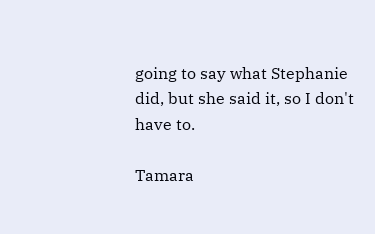going to say what Stephanie did, but she said it, so I don't have to.

Tamara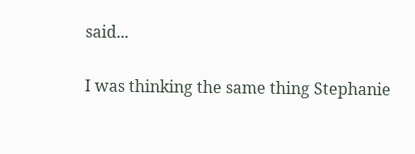said...

I was thinking the same thing Stephanie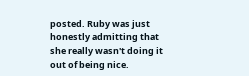posted. Ruby was just honestly admitting that she really wasn't doing it out of being nice.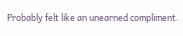Probably felt like an unearned compliment.